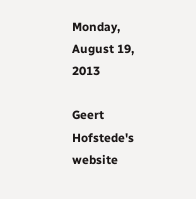Monday, August 19, 2013

Geert Hofstede's website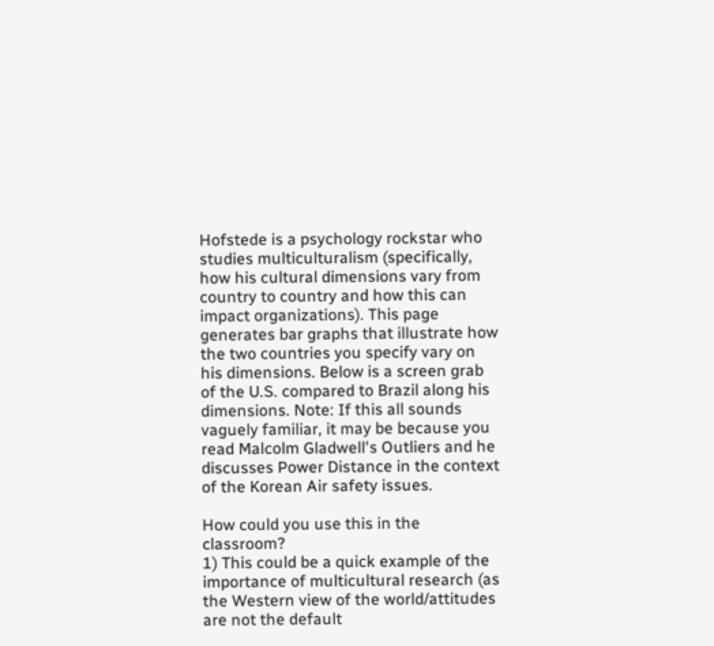Hofstede is a psychology rockstar who studies multiculturalism (specifically, how his cultural dimensions vary from country to country and how this can impact organizations). This page generates bar graphs that illustrate how the two countries you specify vary on his dimensions. Below is a screen grab of the U.S. compared to Brazil along his dimensions. Note: If this all sounds vaguely familiar, it may be because you read Malcolm Gladwell's Outliers and he discusses Power Distance in the context of the Korean Air safety issues.

How could you use this in the classroom?
1) This could be a quick example of the importance of multicultural research (as the Western view of the world/attitudes are not the default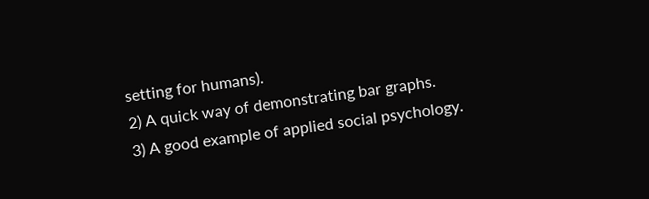setting for humans).
2) A quick way of demonstrating bar graphs.
3) A good example of applied social psychology.